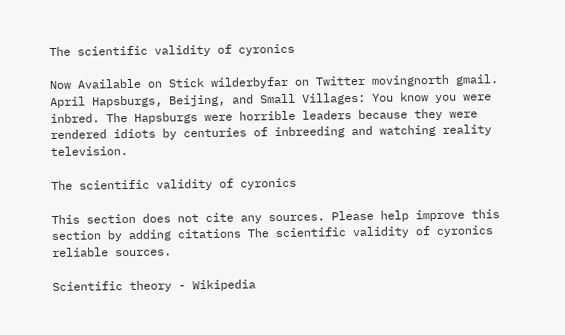The scientific validity of cyronics

Now Available on Stick wilderbyfar on Twitter movingnorth gmail. April Hapsburgs, Beijing, and Small Villages: You know you were inbred. The Hapsburgs were horrible leaders because they were rendered idiots by centuries of inbreeding and watching reality television.

The scientific validity of cyronics

This section does not cite any sources. Please help improve this section by adding citations The scientific validity of cyronics reliable sources.

Scientific theory - Wikipedia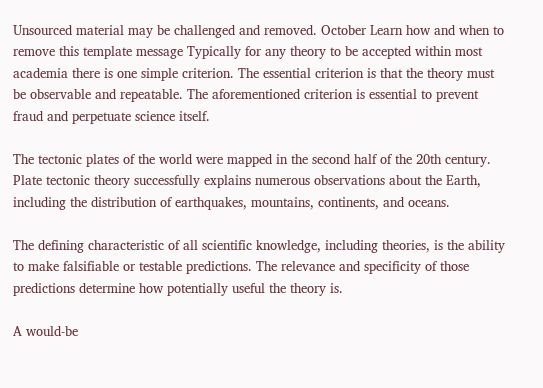Unsourced material may be challenged and removed. October Learn how and when to remove this template message Typically for any theory to be accepted within most academia there is one simple criterion. The essential criterion is that the theory must be observable and repeatable. The aforementioned criterion is essential to prevent fraud and perpetuate science itself.

The tectonic plates of the world were mapped in the second half of the 20th century. Plate tectonic theory successfully explains numerous observations about the Earth, including the distribution of earthquakes, mountains, continents, and oceans.

The defining characteristic of all scientific knowledge, including theories, is the ability to make falsifiable or testable predictions. The relevance and specificity of those predictions determine how potentially useful the theory is.

A would-be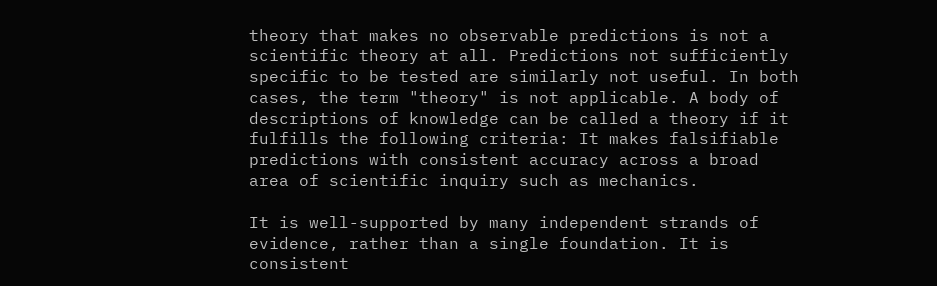theory that makes no observable predictions is not a scientific theory at all. Predictions not sufficiently specific to be tested are similarly not useful. In both cases, the term "theory" is not applicable. A body of descriptions of knowledge can be called a theory if it fulfills the following criteria: It makes falsifiable predictions with consistent accuracy across a broad area of scientific inquiry such as mechanics.

It is well-supported by many independent strands of evidence, rather than a single foundation. It is consistent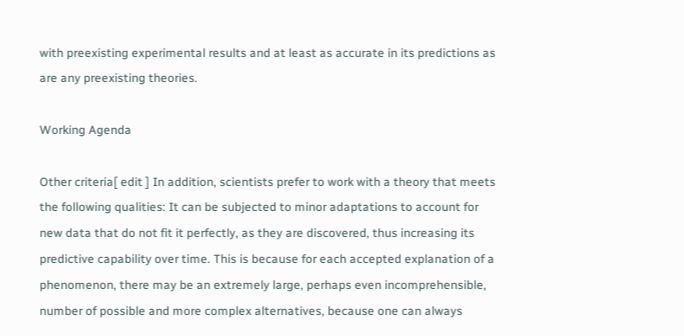with preexisting experimental results and at least as accurate in its predictions as are any preexisting theories.

Working Agenda

Other criteria[ edit ] In addition, scientists prefer to work with a theory that meets the following qualities: It can be subjected to minor adaptations to account for new data that do not fit it perfectly, as they are discovered, thus increasing its predictive capability over time. This is because for each accepted explanation of a phenomenon, there may be an extremely large, perhaps even incomprehensible, number of possible and more complex alternatives, because one can always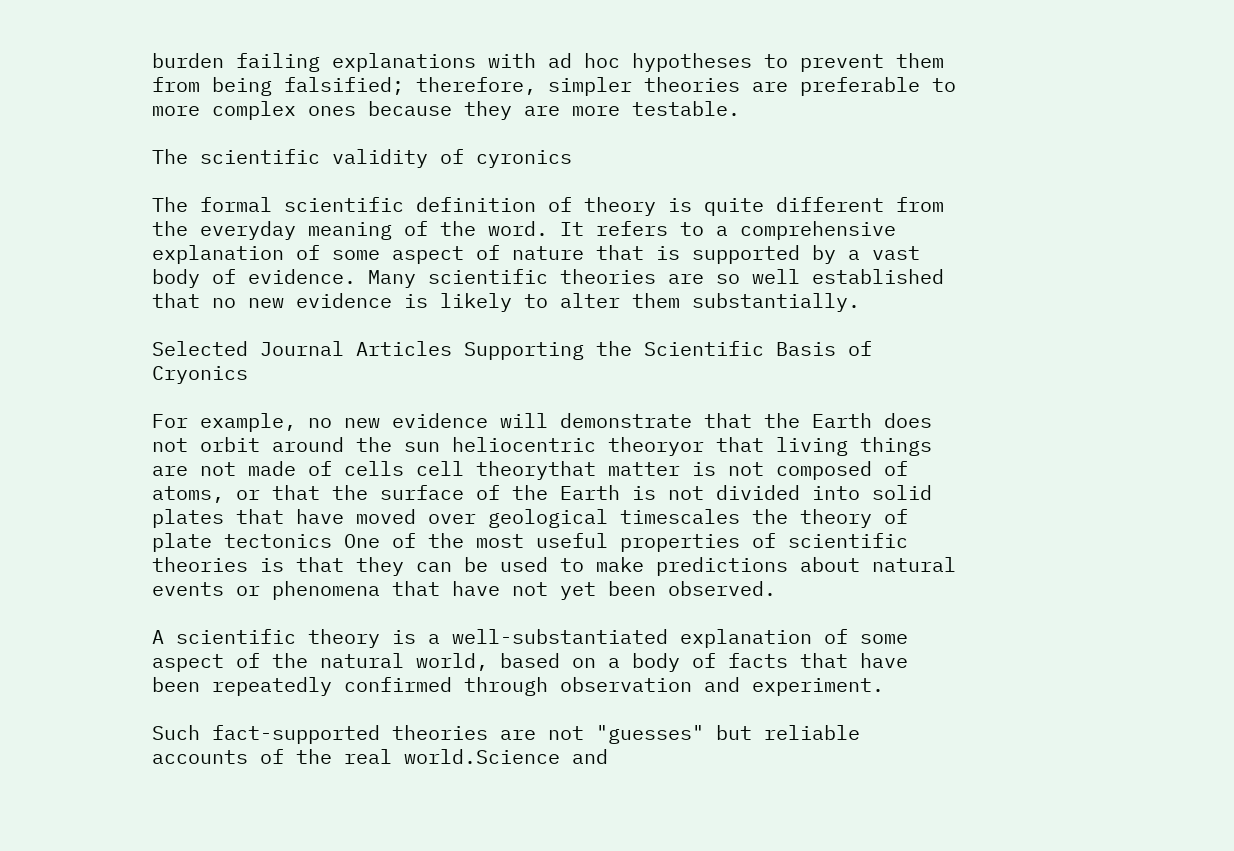burden failing explanations with ad hoc hypotheses to prevent them from being falsified; therefore, simpler theories are preferable to more complex ones because they are more testable.

The scientific validity of cyronics

The formal scientific definition of theory is quite different from the everyday meaning of the word. It refers to a comprehensive explanation of some aspect of nature that is supported by a vast body of evidence. Many scientific theories are so well established that no new evidence is likely to alter them substantially.

Selected Journal Articles Supporting the Scientific Basis of Cryonics

For example, no new evidence will demonstrate that the Earth does not orbit around the sun heliocentric theoryor that living things are not made of cells cell theorythat matter is not composed of atoms, or that the surface of the Earth is not divided into solid plates that have moved over geological timescales the theory of plate tectonics One of the most useful properties of scientific theories is that they can be used to make predictions about natural events or phenomena that have not yet been observed.

A scientific theory is a well-substantiated explanation of some aspect of the natural world, based on a body of facts that have been repeatedly confirmed through observation and experiment.

Such fact-supported theories are not "guesses" but reliable accounts of the real world.Science and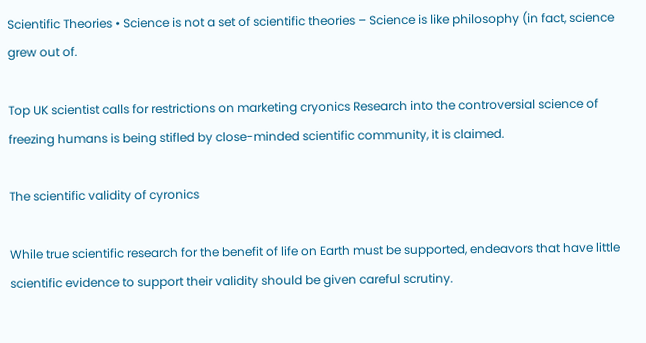Scientific Theories • Science is not a set of scientific theories – Science is like philosophy (in fact, science grew out of.

Top UK scientist calls for restrictions on marketing cryonics Research into the controversial science of freezing humans is being stifled by close-minded scientific community, it is claimed.

The scientific validity of cyronics

While true scientific research for the benefit of life on Earth must be supported, endeavors that have little scientific evidence to support their validity should be given careful scrutiny.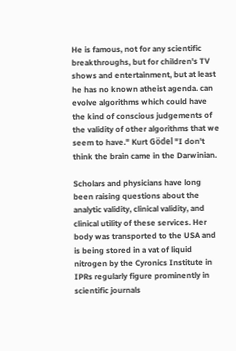He is famous, not for any scientific breakthroughs, but for children's TV shows and entertainment, but at least he has no known atheist agenda. can evolve algorithms which could have the kind of conscious judgements of the validity of other algorithms that we seem to have." Kurt Gödel "I don't think the brain came in the Darwinian.

Scholars and physicians have long been raising questions about the analytic validity, clinical validity, and clinical utility of these services. Her body was transported to the USA and is being stored in a vat of liquid nitrogen by the Cyronics Institute in IPRs regularly figure prominently in scientific journals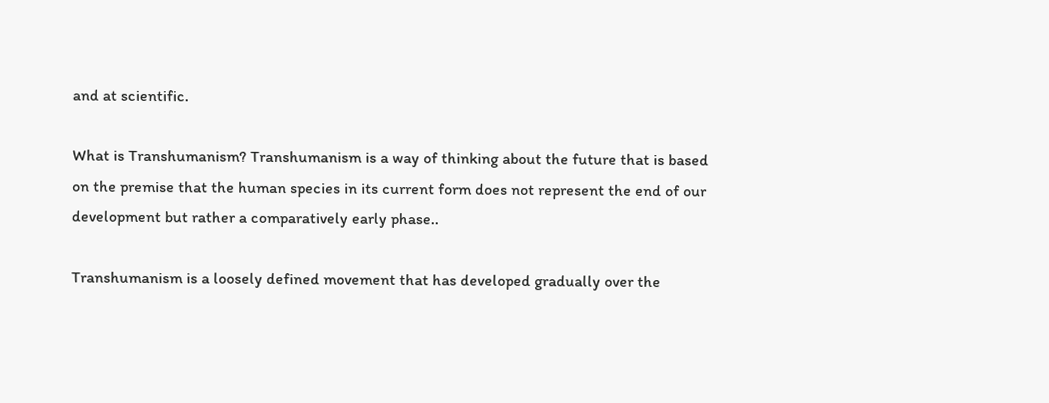and at scientific.

What is Transhumanism? Transhumanism is a way of thinking about the future that is based on the premise that the human species in its current form does not represent the end of our development but rather a comparatively early phase..

Transhumanism is a loosely defined movement that has developed gradually over the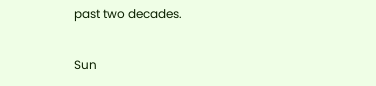past two decades.

Sun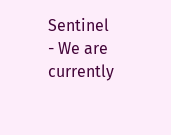Sentinel - We are currently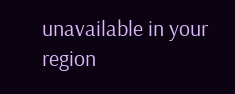unavailable in your region